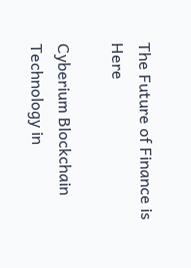The Future of Finance is Here

Cyberium Blockchain Technology in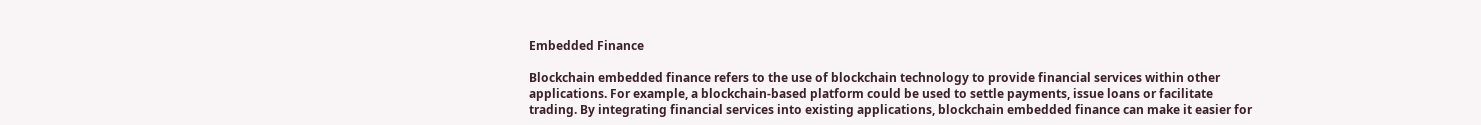Embedded Finance

Blockchain embedded finance refers to the use of blockchain technology to provide financial services within other applications. For example, a blockchain-based platform could be used to settle payments, issue loans or facilitate trading. By integrating financial services into existing applications, blockchain embedded finance can make it easier for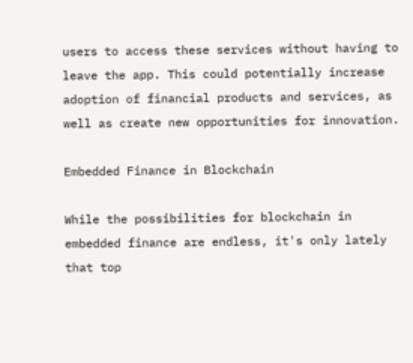users to access these services without having to leave the app. This could potentially increase adoption of financial products and services, as well as create new opportunities for innovation.

Embedded Finance in Blockchain

While the possibilities for blockchain in embedded finance are endless, it's only lately that top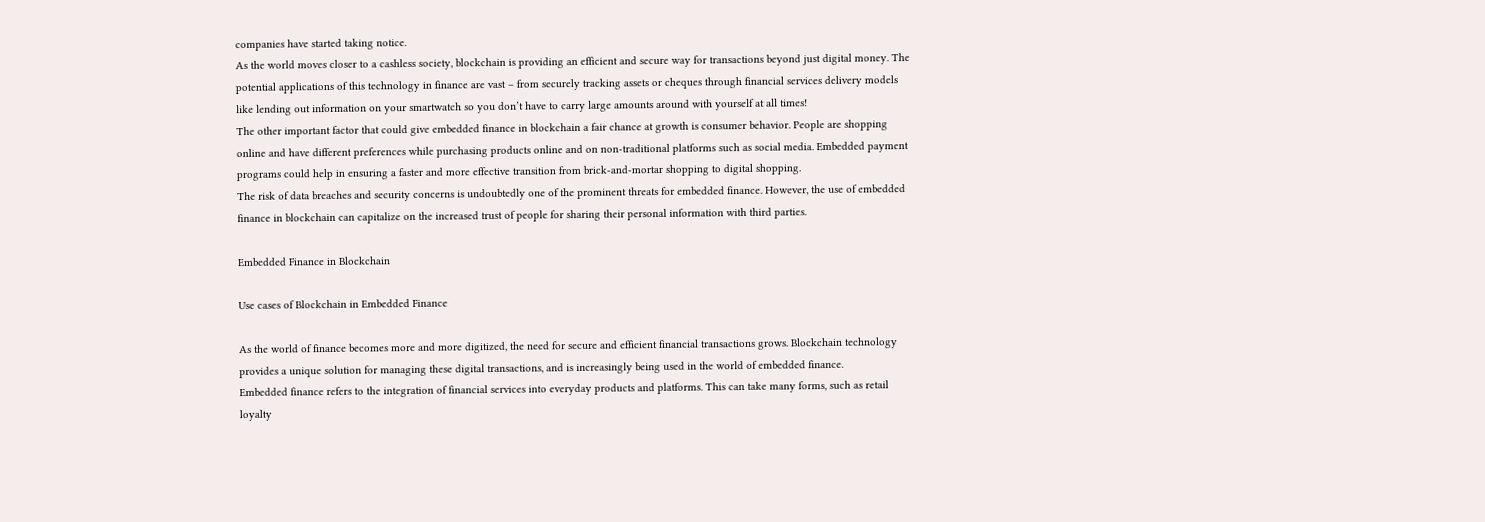companies have started taking notice.
As the world moves closer to a cashless society, blockchain is providing an efficient and secure way for transactions beyond just digital money. The potential applications of this technology in finance are vast – from securely tracking assets or cheques through financial services delivery models like lending out information on your smartwatch so you don’t have to carry large amounts around with yourself at all times!
The other important factor that could give embedded finance in blockchain a fair chance at growth is consumer behavior. People are shopping online and have different preferences while purchasing products online and on non-traditional platforms such as social media. Embedded payment programs could help in ensuring a faster and more effective transition from brick-and-mortar shopping to digital shopping.
The risk of data breaches and security concerns is undoubtedly one of the prominent threats for embedded finance. However, the use of embedded finance in blockchain can capitalize on the increased trust of people for sharing their personal information with third parties.

Embedded Finance in Blockchain

Use cases of Blockchain in Embedded Finance

As the world of finance becomes more and more digitized, the need for secure and efficient financial transactions grows. Blockchain technology provides a unique solution for managing these digital transactions, and is increasingly being used in the world of embedded finance.
Embedded finance refers to the integration of financial services into everyday products and platforms. This can take many forms, such as retail loyalty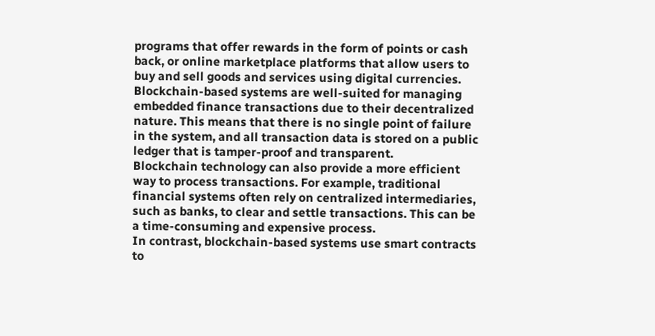programs that offer rewards in the form of points or cash back, or online marketplace platforms that allow users to buy and sell goods and services using digital currencies.
Blockchain-based systems are well-suited for managing embedded finance transactions due to their decentralized nature. This means that there is no single point of failure in the system, and all transaction data is stored on a public ledger that is tamper-proof and transparent.
Blockchain technology can also provide a more efficient way to process transactions. For example, traditional financial systems often rely on centralized intermediaries, such as banks, to clear and settle transactions. This can be a time-consuming and expensive process.
In contrast, blockchain-based systems use smart contracts to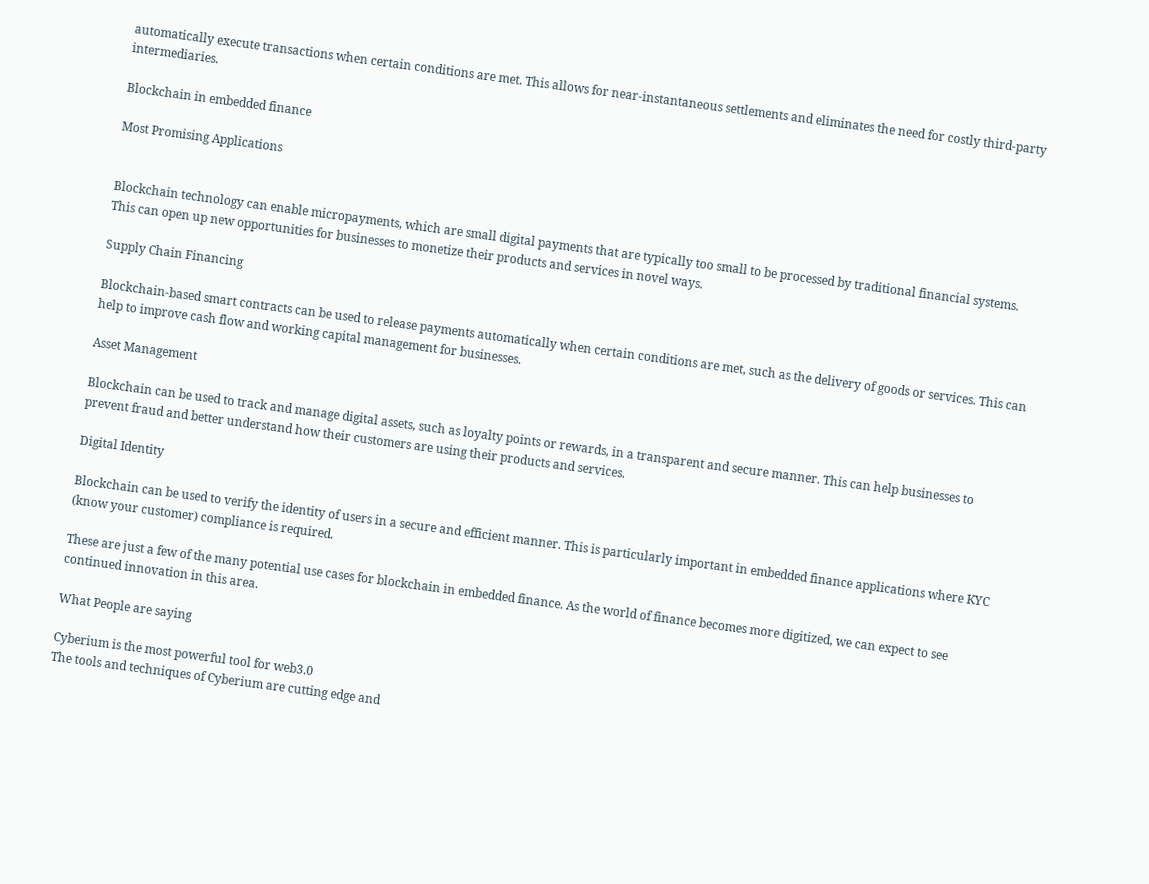automatically execute transactions when certain conditions are met. This allows for near-instantaneous settlements and eliminates the need for costly third-party intermediaries.

Blockchain in embedded finance

Most Promising Applications


Blockchain technology can enable micropayments, which are small digital payments that are typically too small to be processed by traditional financial systems. This can open up new opportunities for businesses to monetize their products and services in novel ways.

Supply Chain Financing

Blockchain-based smart contracts can be used to release payments automatically when certain conditions are met, such as the delivery of goods or services. This can help to improve cash flow and working capital management for businesses.

Asset Management

Blockchain can be used to track and manage digital assets, such as loyalty points or rewards, in a transparent and secure manner. This can help businesses to prevent fraud and better understand how their customers are using their products and services.

Digital Identity

Blockchain can be used to verify the identity of users in a secure and efficient manner. This is particularly important in embedded finance applications where KYC (know your customer) compliance is required.

These are just a few of the many potential use cases for blockchain in embedded finance. As the world of finance becomes more digitized, we can expect to see continued innovation in this area.

What People are saying

Cyberium is the most powerful tool for web3.0
The tools and techniques of Cyberium are cutting edge and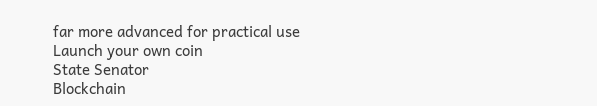far more advanced for practical use
Launch your own coin
State Senator
Blockchain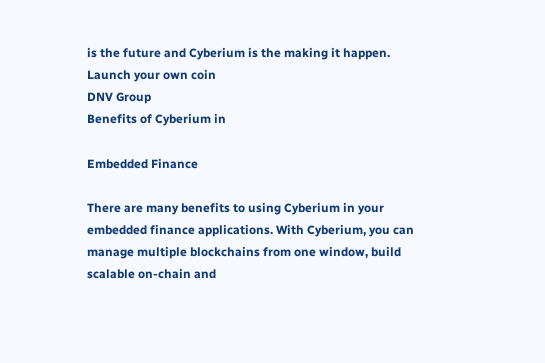is the future and Cyberium is the making it happen.
Launch your own coin
DNV Group
Benefits of Cyberium in

Embedded Finance

There are many benefits to using Cyberium in your embedded finance applications. With Cyberium, you can manage multiple blockchains from one window, build scalable on-chain and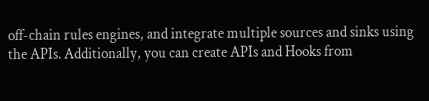off-chain rules engines, and integrate multiple sources and sinks using the APIs. Additionally, you can create APIs and Hooks from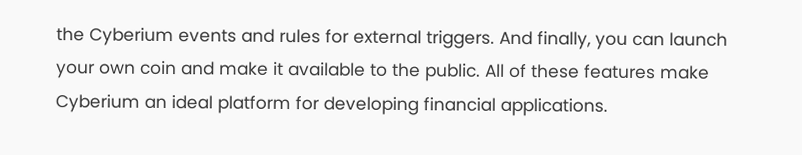the Cyberium events and rules for external triggers. And finally, you can launch your own coin and make it available to the public. All of these features make Cyberium an ideal platform for developing financial applications.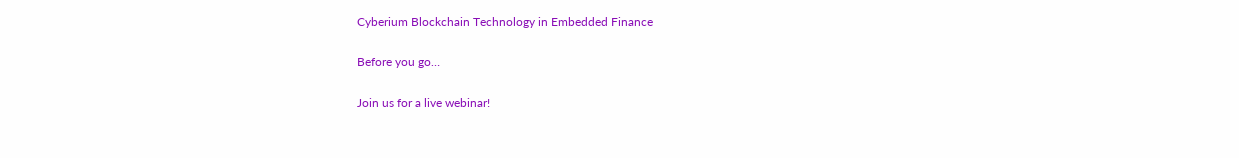Cyberium Blockchain Technology in Embedded Finance

Before you go…

Join us for a live webinar!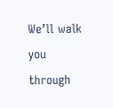We’ll walk you through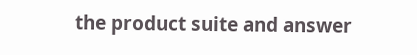the product suite and answer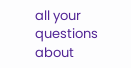all your questions about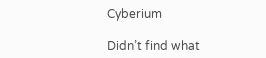Cyberium

Didn’t find what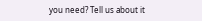you need? Tell us about it